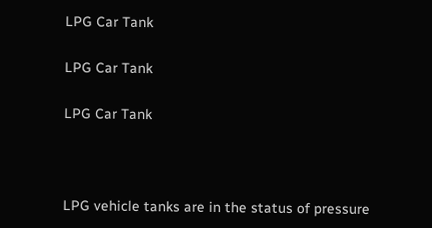LPG Car Tank

LPG Car Tank

LPG Car Tank



LPG vehicle tanks are in the status of pressure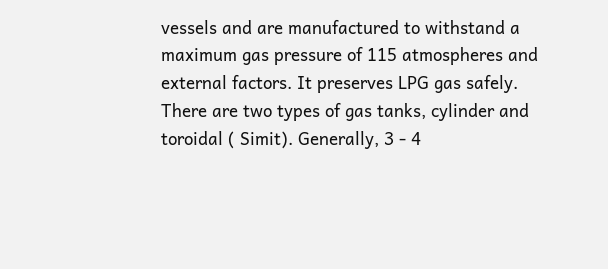vessels and are manufactured to withstand a maximum gas pressure of 115 atmospheres and external factors. It preserves LPG gas safely. There are two types of gas tanks, cylinder and toroidal ( Simit). Generally, 3 - 4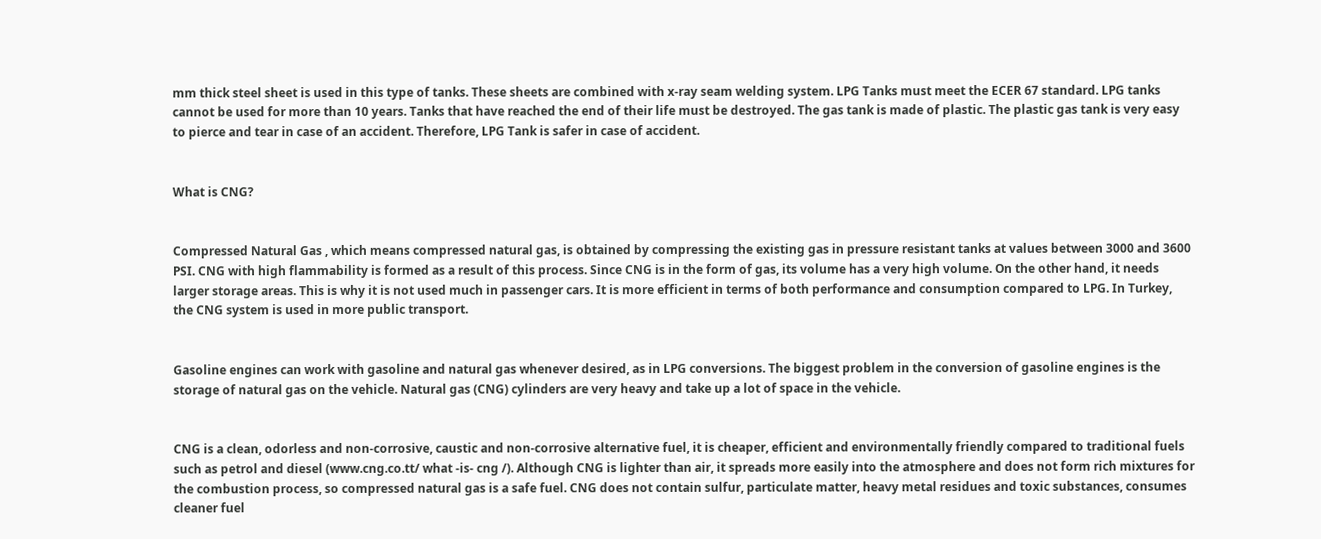mm thick steel sheet is used in this type of tanks. These sheets are combined with x-ray seam welding system. LPG Tanks must meet the ECER 67 standard. LPG tanks cannot be used for more than 10 years. Tanks that have reached the end of their life must be destroyed. The gas tank is made of plastic. The plastic gas tank is very easy to pierce and tear in case of an accident. Therefore, LPG Tank is safer in case of accident.


What is CNG?


Compressed Natural Gas , which means compressed natural gas, is obtained by compressing the existing gas in pressure resistant tanks at values between 3000 and 3600 PSI. CNG with high flammability is formed as a result of this process. Since CNG is in the form of gas, its volume has a very high volume. On the other hand, it needs larger storage areas. This is why it is not used much in passenger cars. It is more efficient in terms of both performance and consumption compared to LPG. In Turkey, the CNG system is used in more public transport.


Gasoline engines can work with gasoline and natural gas whenever desired, as in LPG conversions. The biggest problem in the conversion of gasoline engines is the storage of natural gas on the vehicle. Natural gas (CNG) cylinders are very heavy and take up a lot of space in the vehicle.


CNG is a clean, odorless and non-corrosive, caustic and non-corrosive alternative fuel, it is cheaper, efficient and environmentally friendly compared to traditional fuels such as petrol and diesel (www.cng.co.tt/ what -is- cng /). Although CNG is lighter than air, it spreads more easily into the atmosphere and does not form rich mixtures for the combustion process, so compressed natural gas is a safe fuel. CNG does not contain sulfur, particulate matter, heavy metal residues and toxic substances, consumes cleaner fuel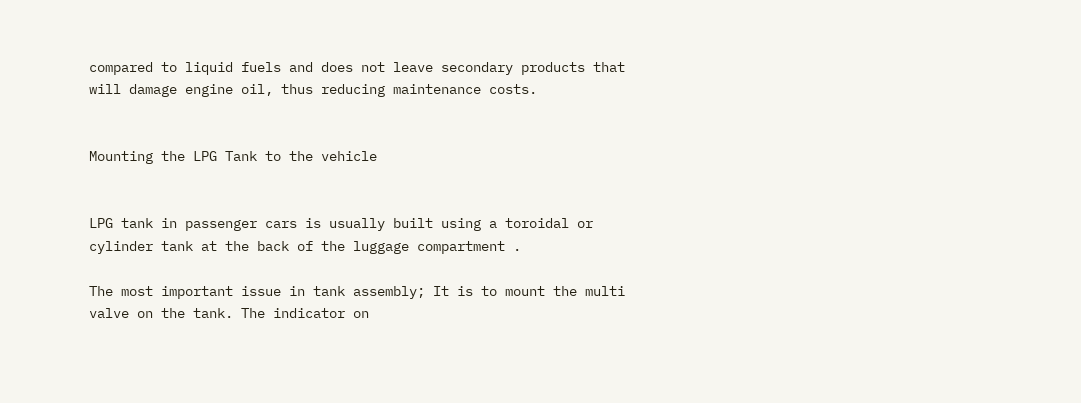compared to liquid fuels and does not leave secondary products that will damage engine oil, thus reducing maintenance costs.


Mounting the LPG Tank to the vehicle


LPG tank in passenger cars is usually built using a toroidal or cylinder tank at the back of the luggage compartment .

The most important issue in tank assembly; It is to mount the multi valve on the tank. The indicator on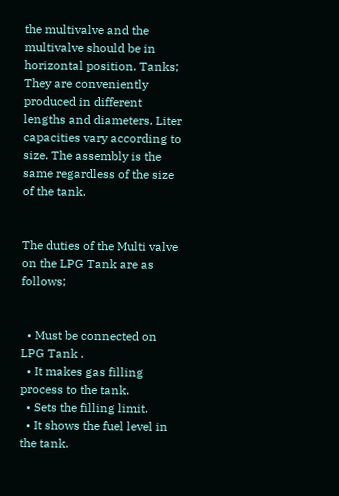the multivalve and the multivalve should be in horizontal position. Tanks; They are conveniently produced in different lengths and diameters. Liter capacities vary according to size. The assembly is the same regardless of the size of the tank.


The duties of the Multi valve on the LPG Tank are as follows;


  • Must be connected on LPG Tank .
  • It makes gas filling process to the tank.
  • Sets the filling limit.
  • It shows the fuel level in the tank.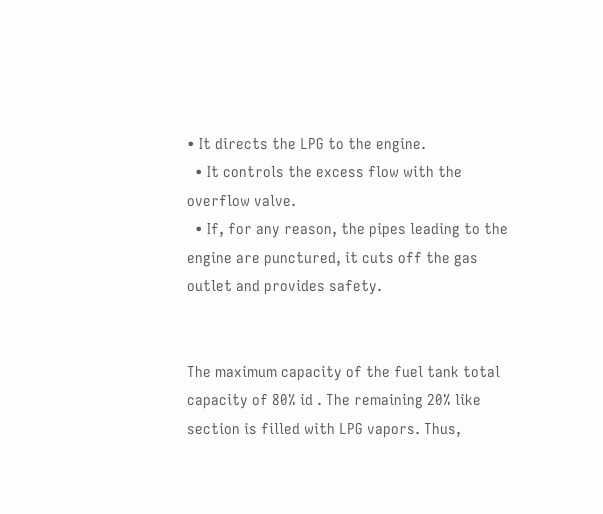• It directs the LPG to the engine.
  • It controls the excess flow with the overflow valve.
  • If, for any reason, the pipes leading to the engine are punctured, it cuts off the gas outlet and provides safety.


The maximum capacity of the fuel tank total capacity of 80% id . The remaining 20% like section is filled with LPG vapors. Thus,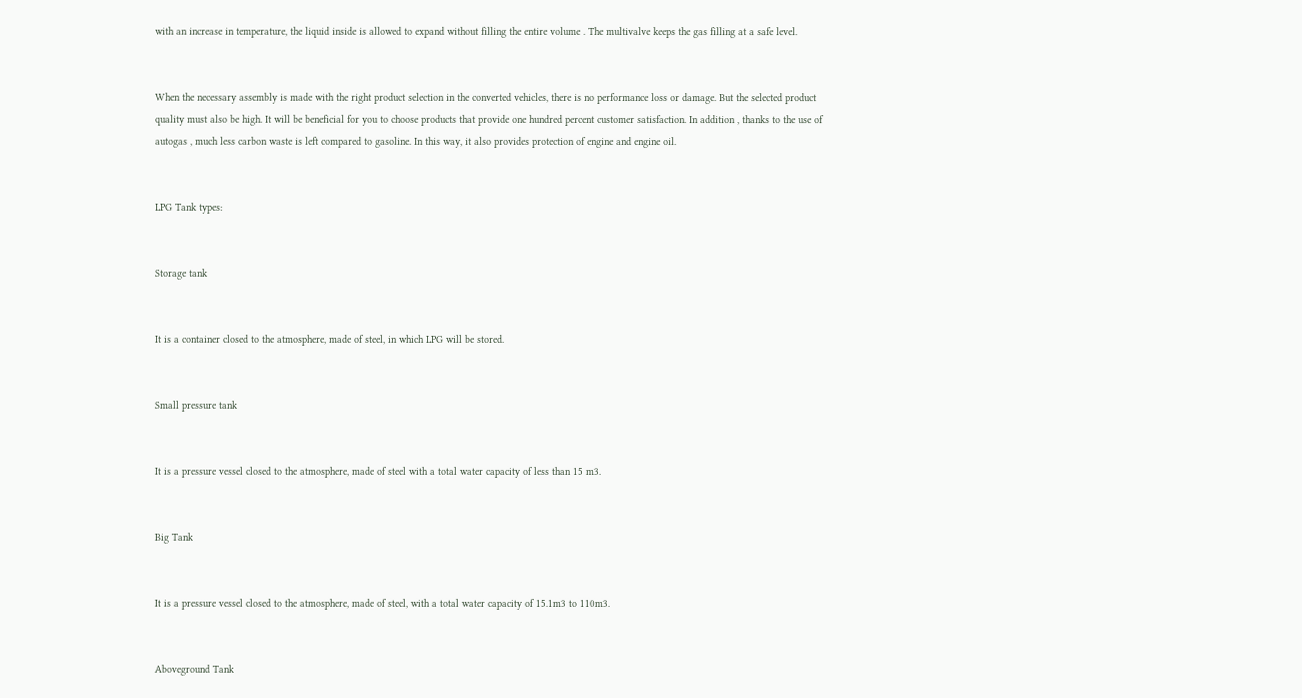with an increase in temperature, the liquid inside is allowed to expand without filling the entire volume . The multivalve keeps the gas filling at a safe level.


When the necessary assembly is made with the right product selection in the converted vehicles, there is no performance loss or damage. But the selected product quality must also be high. It will be beneficial for you to choose products that provide one hundred percent customer satisfaction. In addition , thanks to the use of autogas , much less carbon waste is left compared to gasoline. In this way, it also provides protection of engine and engine oil.


LPG Tank types:


Storage tank


It is a container closed to the atmosphere, made of steel, in which LPG will be stored.


Small pressure tank


It is a pressure vessel closed to the atmosphere, made of steel with a total water capacity of less than 15 m3.


Big Tank


It is a pressure vessel closed to the atmosphere, made of steel, with a total water capacity of 15.1m3 to 110m3.


Aboveground Tank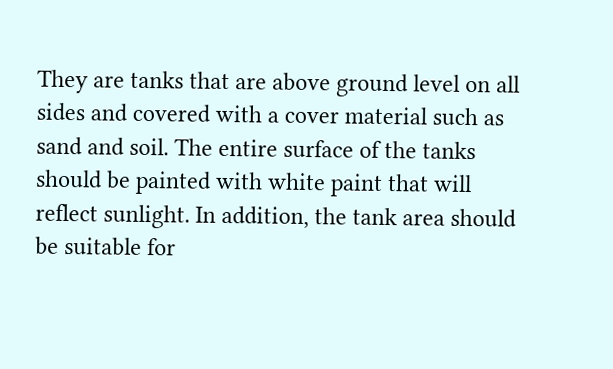They are tanks that are above ground level on all sides and covered with a cover material such as sand and soil. The entire surface of the tanks should be painted with white paint that will reflect sunlight. In addition, the tank area should be suitable for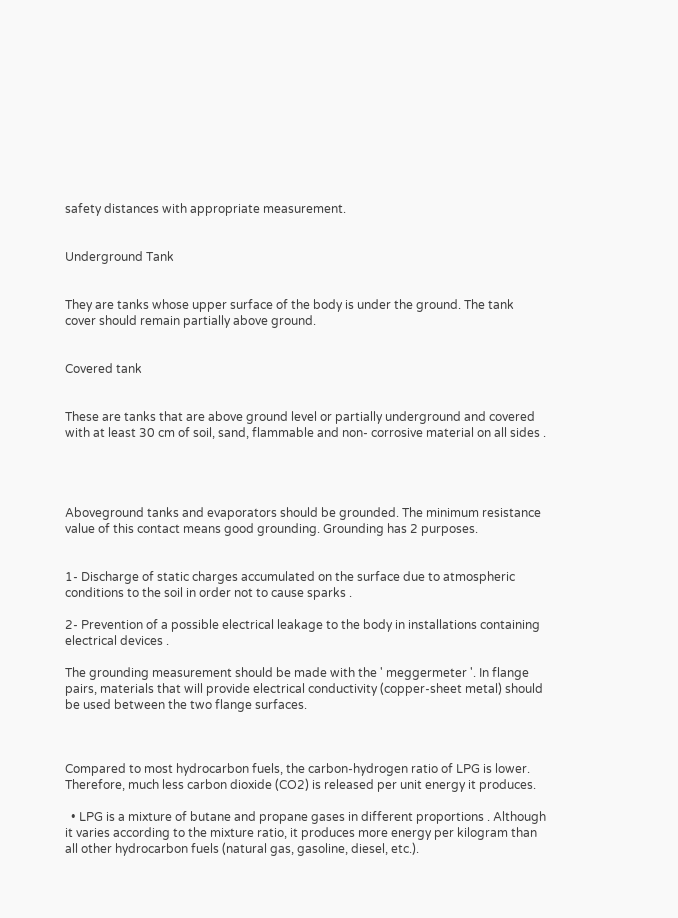safety distances with appropriate measurement.


Underground Tank


They are tanks whose upper surface of the body is under the ground. The tank cover should remain partially above ground.


Covered tank


These are tanks that are above ground level or partially underground and covered with at least 30 cm of soil, sand, flammable and non- corrosive material on all sides .




Aboveground tanks and evaporators should be grounded. The minimum resistance value of this contact means good grounding. Grounding has 2 purposes.


1- Discharge of static charges accumulated on the surface due to atmospheric conditions to the soil in order not to cause sparks .

2- Prevention of a possible electrical leakage to the body in installations containing electrical devices .

The grounding measurement should be made with the ' meggermeter '. In flange pairs, materials that will provide electrical conductivity (copper-sheet metal) should be used between the two flange surfaces.



Compared to most hydrocarbon fuels, the carbon-hydrogen ratio of LPG is lower. Therefore, much less carbon dioxide (CO2) is released per unit energy it produces.

  • LPG is a mixture of butane and propane gases in different proportions . Although it varies according to the mixture ratio, it produces more energy per kilogram than all other hydrocarbon fuels (natural gas, gasoline, diesel, etc.).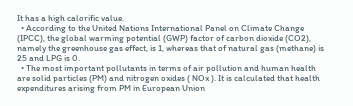It has a high calorific value.
  • According to the United Nations International Panel on Climate Change (IPCC), the global warming potential (GWP) factor of carbon dioxide (CO2), namely the greenhouse gas effect, is 1, whereas that of natural gas (methane) is 25 and LPG is 0.
  • The most important pollutants in terms of air pollution and human health are solid particles (PM) and nitrogen oxides ( NOx ). It is calculated that health expenditures arising from PM in European Union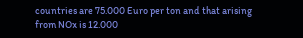countries are 75.000 Euro per ton and that arising from NOx is 12.000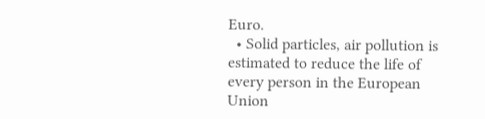Euro.
  • Solid particles, air pollution is estimated to reduce the life of every person in the European Union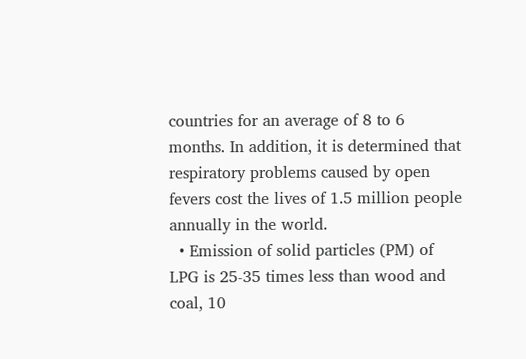countries for an average of 8 to 6 months. In addition, it is determined that respiratory problems caused by open fevers cost the lives of 1.5 million people annually in the world.
  • Emission of solid particles (PM) of LPG is 25-35 times less than wood and coal, 10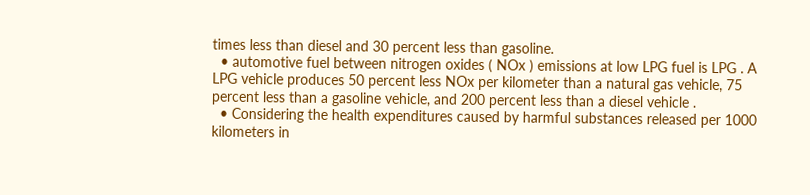times less than diesel and 30 percent less than gasoline.
  • automotive fuel between nitrogen oxides ( NOx ) emissions at low LPG fuel is LPG . A LPG vehicle produces 50 percent less NOx per kilometer than a natural gas vehicle, 75 percent less than a gasoline vehicle, and 200 percent less than a diesel vehicle .
  • Considering the health expenditures caused by harmful substances released per 1000 kilometers in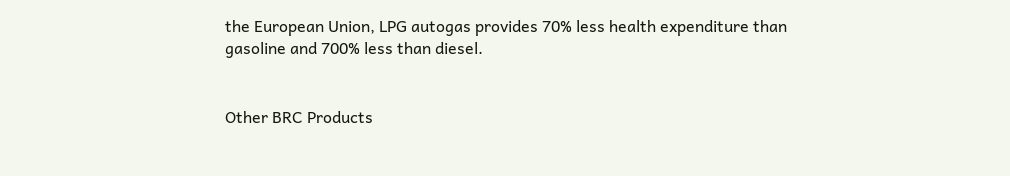the European Union, LPG autogas provides 70% less health expenditure than gasoline and 700% less than diesel.


Other BRC Products